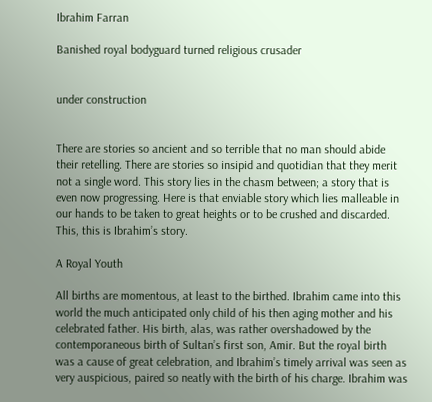Ibrahim Farran

Banished royal bodyguard turned religious crusader


under construction


There are stories so ancient and so terrible that no man should abide their retelling. There are stories so insipid and quotidian that they merit not a single word. This story lies in the chasm between; a story that is even now progressing. Here is that enviable story which lies malleable in our hands to be taken to great heights or to be crushed and discarded. This, this is Ibrahim’s story.

A Royal Youth

All births are momentous, at least to the birthed. Ibrahim came into this world the much anticipated only child of his then aging mother and his celebrated father. His birth, alas, was rather overshadowed by the contemporaneous birth of Sultan’s first son, Amir. But the royal birth was a cause of great celebration, and Ibrahim’s timely arrival was seen as very auspicious, paired so neatly with the birth of his charge. Ibrahim was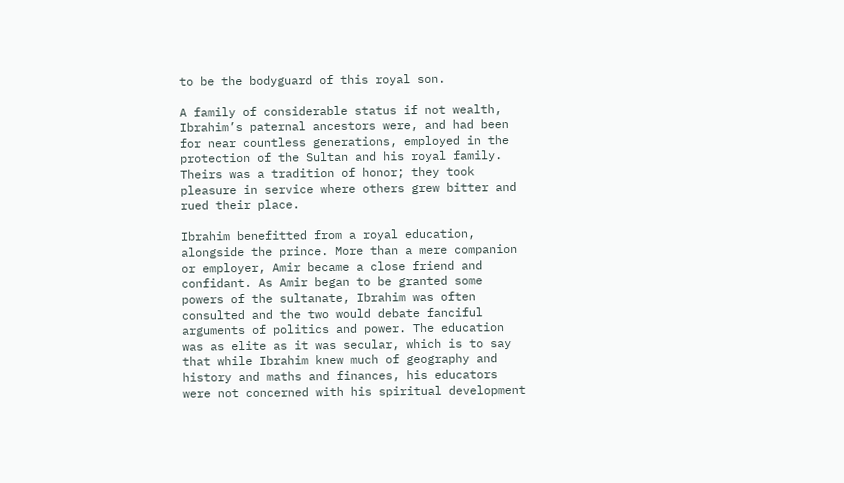to be the bodyguard of this royal son.

A family of considerable status if not wealth, Ibrahim’s paternal ancestors were, and had been for near countless generations, employed in the protection of the Sultan and his royal family. Theirs was a tradition of honor; they took pleasure in service where others grew bitter and rued their place.

Ibrahim benefitted from a royal education, alongside the prince. More than a mere companion or employer, Amir became a close friend and confidant. As Amir began to be granted some powers of the sultanate, Ibrahim was often consulted and the two would debate fanciful arguments of politics and power. The education was as elite as it was secular, which is to say that while Ibrahim knew much of geography and history and maths and finances, his educators were not concerned with his spiritual development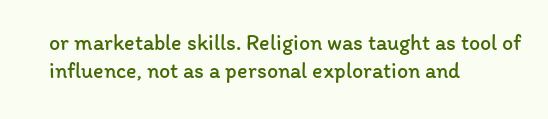or marketable skills. Religion was taught as tool of influence, not as a personal exploration and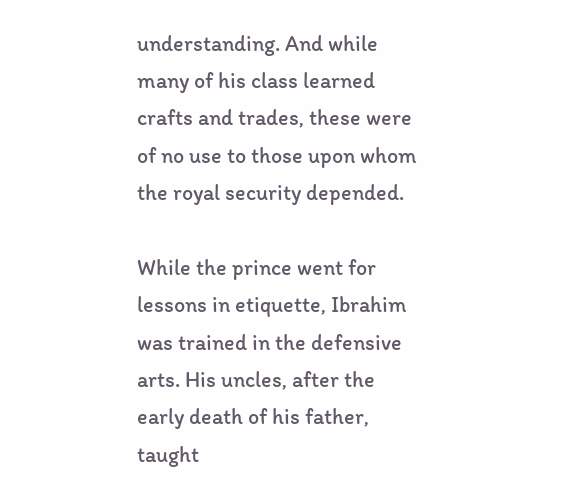understanding. And while many of his class learned crafts and trades, these were of no use to those upon whom the royal security depended.

While the prince went for lessons in etiquette, Ibrahim was trained in the defensive arts. His uncles, after the early death of his father, taught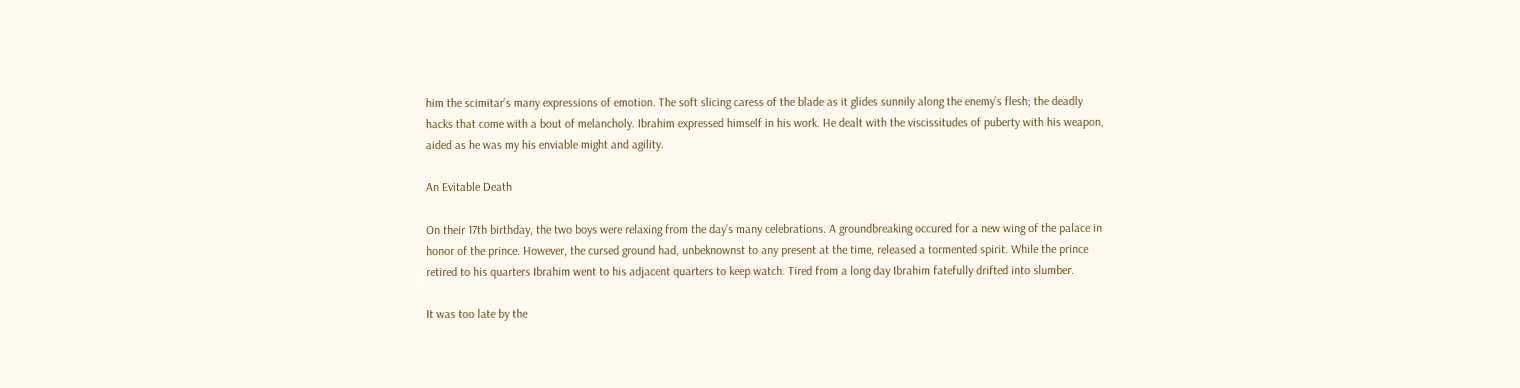him the scimitar’s many expressions of emotion. The soft slicing caress of the blade as it glides sunnily along the enemy’s flesh; the deadly hacks that come with a bout of melancholy. Ibrahim expressed himself in his work. He dealt with the viscissitudes of puberty with his weapon, aided as he was my his enviable might and agility.

An Evitable Death

On their 17th birthday, the two boys were relaxing from the day’s many celebrations. A groundbreaking occured for a new wing of the palace in honor of the prince. However, the cursed ground had, unbeknownst to any present at the time, released a tormented spirit. While the prince retired to his quarters Ibrahim went to his adjacent quarters to keep watch. Tired from a long day Ibrahim fatefully drifted into slumber.

It was too late by the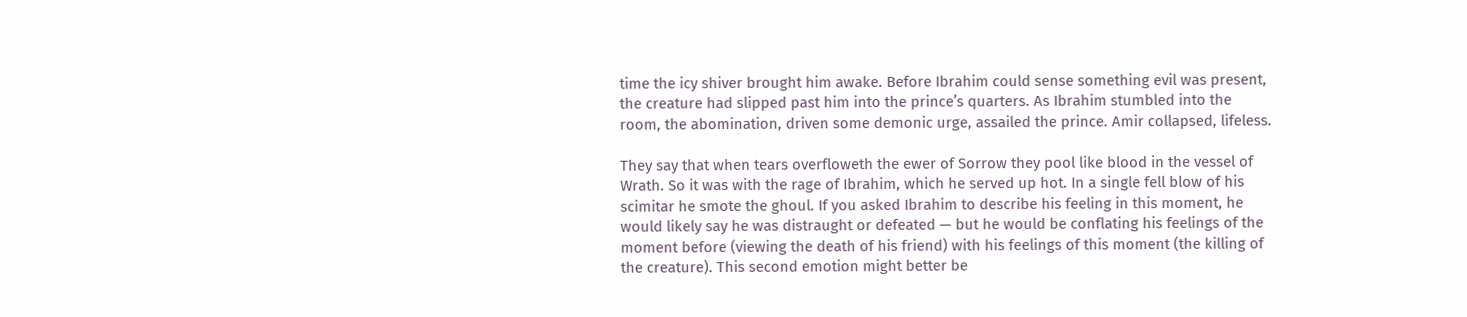time the icy shiver brought him awake. Before Ibrahim could sense something evil was present, the creature had slipped past him into the prince’s quarters. As Ibrahim stumbled into the room, the abomination, driven some demonic urge, assailed the prince. Amir collapsed, lifeless.

They say that when tears overfloweth the ewer of Sorrow they pool like blood in the vessel of Wrath. So it was with the rage of Ibrahim, which he served up hot. In a single fell blow of his scimitar he smote the ghoul. If you asked Ibrahim to describe his feeling in this moment, he would likely say he was distraught or defeated — but he would be conflating his feelings of the moment before (viewing the death of his friend) with his feelings of this moment (the killing of the creature). This second emotion might better be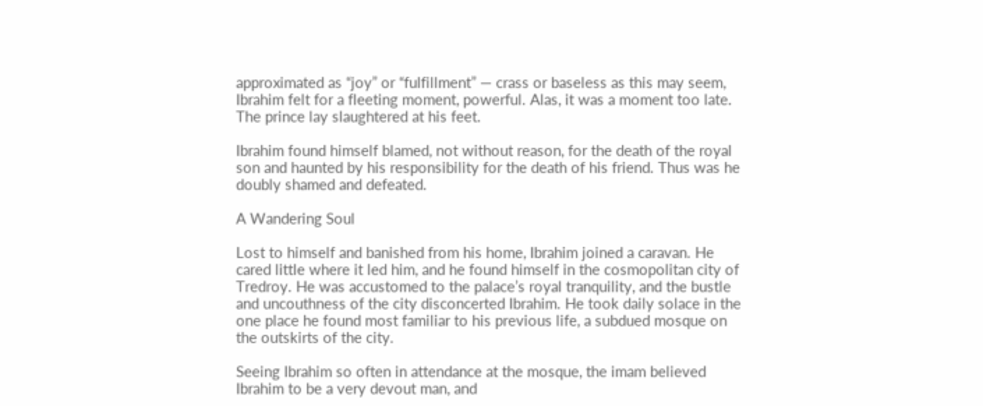approximated as “joy” or “fulfillment” — crass or baseless as this may seem, Ibrahim felt for a fleeting moment, powerful. Alas, it was a moment too late. The prince lay slaughtered at his feet.

Ibrahim found himself blamed, not without reason, for the death of the royal son and haunted by his responsibility for the death of his friend. Thus was he doubly shamed and defeated.

A Wandering Soul

Lost to himself and banished from his home, Ibrahim joined a caravan. He cared little where it led him, and he found himself in the cosmopolitan city of Tredroy. He was accustomed to the palace’s royal tranquility, and the bustle and uncouthness of the city disconcerted Ibrahim. He took daily solace in the one place he found most familiar to his previous life, a subdued mosque on the outskirts of the city.

Seeing Ibrahim so often in attendance at the mosque, the imam believed Ibrahim to be a very devout man, and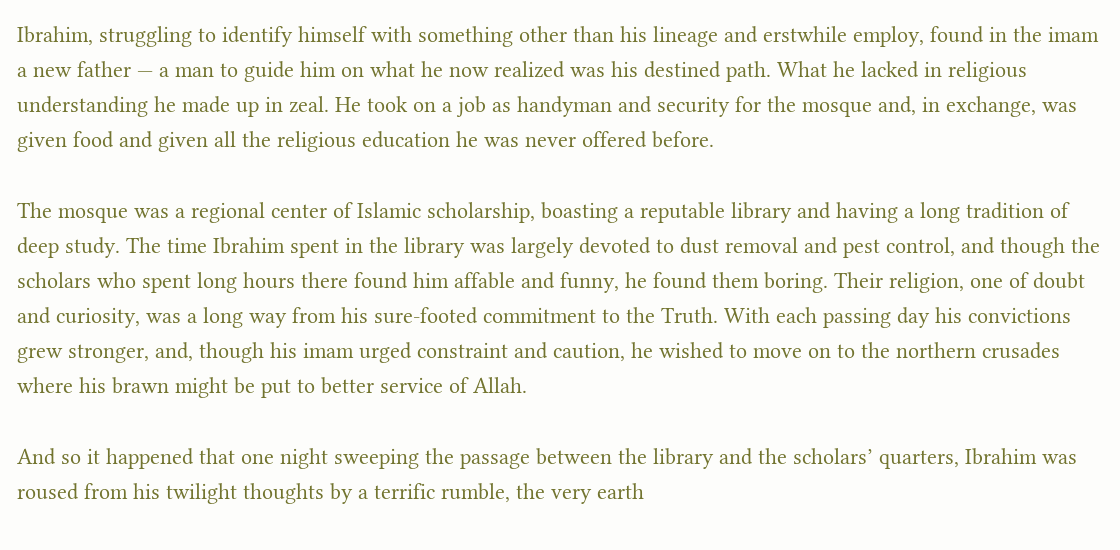Ibrahim, struggling to identify himself with something other than his lineage and erstwhile employ, found in the imam a new father — a man to guide him on what he now realized was his destined path. What he lacked in religious understanding he made up in zeal. He took on a job as handyman and security for the mosque and, in exchange, was given food and given all the religious education he was never offered before.

The mosque was a regional center of Islamic scholarship, boasting a reputable library and having a long tradition of deep study. The time Ibrahim spent in the library was largely devoted to dust removal and pest control, and though the scholars who spent long hours there found him affable and funny, he found them boring. Their religion, one of doubt and curiosity, was a long way from his sure-footed commitment to the Truth. With each passing day his convictions grew stronger, and, though his imam urged constraint and caution, he wished to move on to the northern crusades where his brawn might be put to better service of Allah.

And so it happened that one night sweeping the passage between the library and the scholars’ quarters, Ibrahim was roused from his twilight thoughts by a terrific rumble, the very earth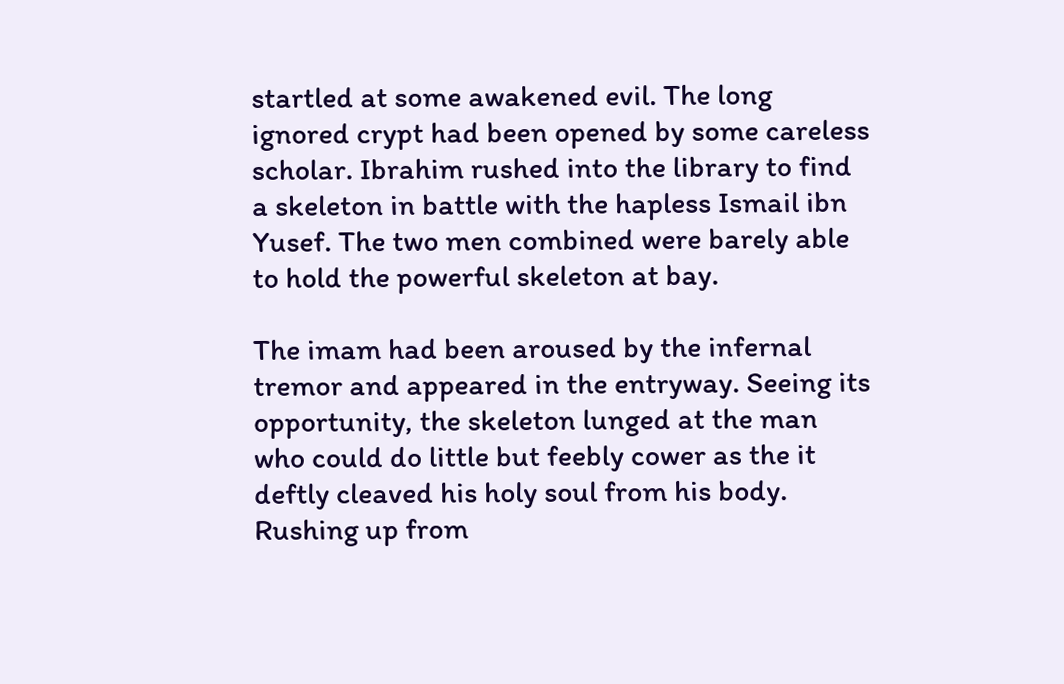startled at some awakened evil. The long ignored crypt had been opened by some careless scholar. Ibrahim rushed into the library to find a skeleton in battle with the hapless Ismail ibn Yusef. The two men combined were barely able to hold the powerful skeleton at bay.

The imam had been aroused by the infernal tremor and appeared in the entryway. Seeing its opportunity, the skeleton lunged at the man who could do little but feebly cower as the it deftly cleaved his holy soul from his body. Rushing up from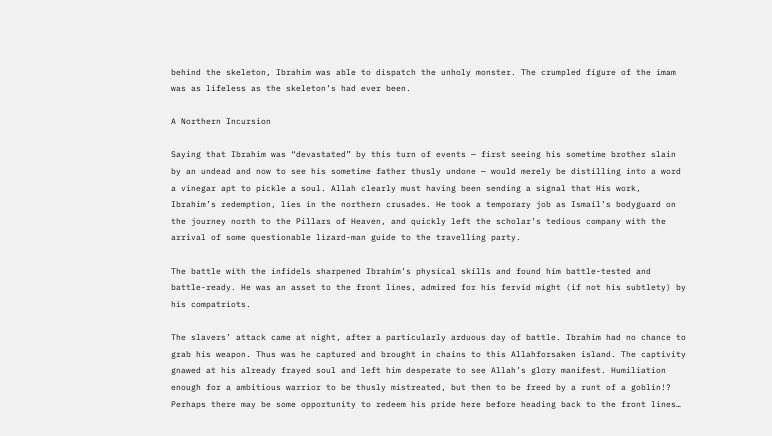behind the skeleton, Ibrahim was able to dispatch the unholy monster. The crumpled figure of the imam was as lifeless as the skeleton’s had ever been.

A Northern Incursion

Saying that Ibrahim was “devastated” by this turn of events — first seeing his sometime brother slain by an undead and now to see his sometime father thusly undone — would merely be distilling into a word a vinegar apt to pickle a soul. Allah clearly must having been sending a signal that His work, Ibrahim’s redemption, lies in the northern crusades. He took a temporary job as Ismail’s bodyguard on the journey north to the Pillars of Heaven, and quickly left the scholar’s tedious company with the arrival of some questionable lizard-man guide to the travelling party.

The battle with the infidels sharpened Ibrahim’s physical skills and found him battle-tested and battle-ready. He was an asset to the front lines, admired for his fervid might (if not his subtlety) by his compatriots.

The slavers’ attack came at night, after a particularly arduous day of battle. Ibrahim had no chance to grab his weapon. Thus was he captured and brought in chains to this Allahforsaken island. The captivity gnawed at his already frayed soul and left him desperate to see Allah’s glory manifest. Humiliation enough for a ambitious warrior to be thusly mistreated, but then to be freed by a runt of a goblin!? Perhaps there may be some opportunity to redeem his pride here before heading back to the front lines…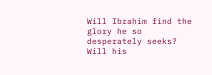Will Ibrahim find the glory he so desperately seeks? Will his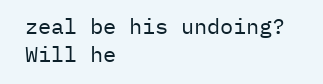zeal be his undoing? Will he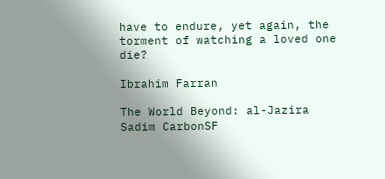have to endure, yet again, the torment of watching a loved one die?

Ibrahim Farran

The World Beyond: al-Jazira Sadim CarbonSF